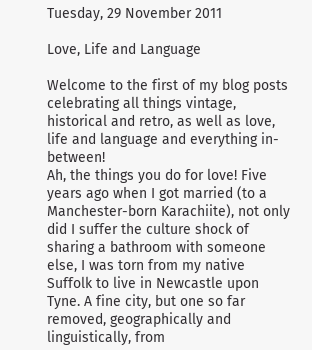Tuesday, 29 November 2011

Love, Life and Language

Welcome to the first of my blog posts celebrating all things vintage, historical and retro, as well as love, life and language and everything in-between!
Ah, the things you do for love! Five years ago when I got married (to a Manchester-born Karachiite), not only did I suffer the culture shock of sharing a bathroom with someone else, I was torn from my native Suffolk to live in Newcastle upon Tyne. A fine city, but one so far removed, geographically and linguistically, from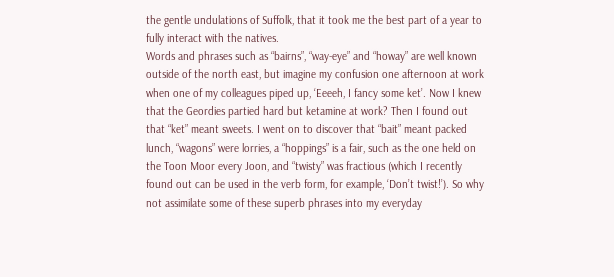the gentle undulations of Suffolk, that it took me the best part of a year to fully interact with the natives.
Words and phrases such as “bairns”, “way-eye” and “howay” are well known outside of the north east, but imagine my confusion one afternoon at work when one of my colleagues piped up, ‘Eeeeh, I fancy some ket’. Now I knew that the Geordies partied hard but ketamine at work? Then I found out that “ket” meant sweets. I went on to discover that “bait” meant packed lunch, “wagons” were lorries, a “hoppings” is a fair, such as the one held on the Toon Moor every Joon, and “twisty” was fractious (which I recently found out can be used in the verb form, for example, ‘Don’t twist!’). So why not assimilate some of these superb phrases into my everyday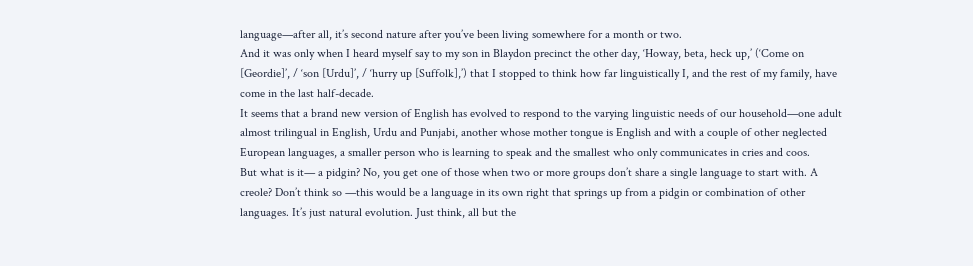language—after all, it’s second nature after you’ve been living somewhere for a month or two.
And it was only when I heard myself say to my son in Blaydon precinct the other day, ‘Howay, beta, heck up,’ (‘Come on [Geordie]’, / ‘son [Urdu]’, / ‘hurry up [Suffolk],’) that I stopped to think how far linguistically I, and the rest of my family, have come in the last half-decade.
It seems that a brand new version of English has evolved to respond to the varying linguistic needs of our household—one adult almost trilingual in English, Urdu and Punjabi, another whose mother tongue is English and with a couple of other neglected European languages, a smaller person who is learning to speak and the smallest who only communicates in cries and coos.
But what is it— a pidgin? No, you get one of those when two or more groups don’t share a single language to start with. A creole? Don’t think so —this would be a language in its own right that springs up from a pidgin or combination of other languages. It’s just natural evolution. Just think, all but the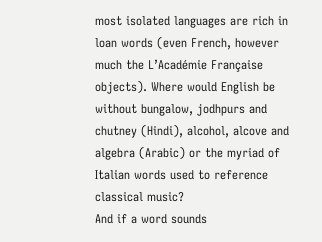most isolated languages are rich in loan words (even French, however much the L’Académie Française objects). Where would English be without bungalow, jodhpurs and chutney (Hindi), alcohol, alcove and algebra (Arabic) or the myriad of Italian words used to reference classical music?
And if a word sounds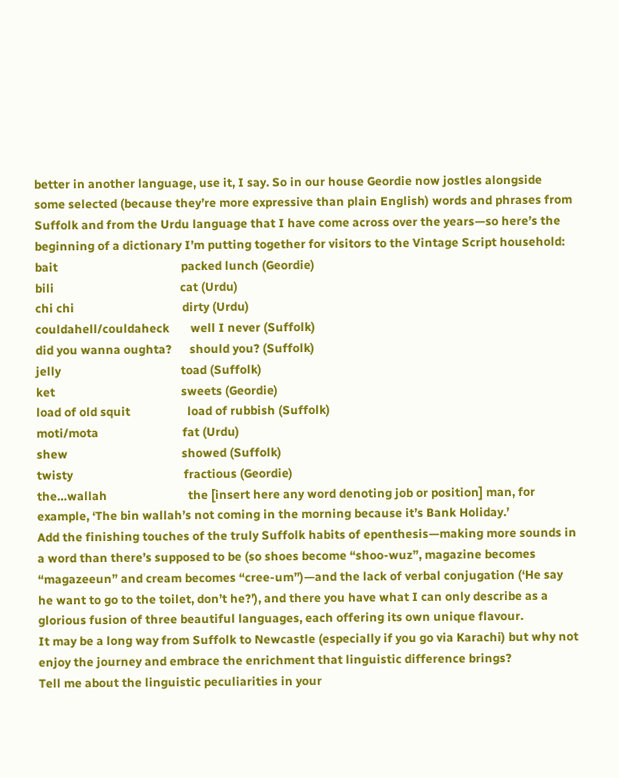better in another language, use it, I say. So in our house Geordie now jostles alongside some selected (because they’re more expressive than plain English) words and phrases from Suffolk and from the Urdu language that I have come across over the years—so here’s the beginning of a dictionary I’m putting together for visitors to the Vintage Script household:
bait                                         packed lunch (Geordie)
bili                                          cat (Urdu)
chi chi                                    dirty (Urdu)
couldahell/couldaheck       well I never (Suffolk)
did you wanna oughta?      should you? (Suffolk)
jelly                                        toad (Suffolk)
ket                                          sweets (Geordie)
load of old squit                   load of rubbish (Suffolk)
moti/mota                            fat (Urdu)
shew                                      showed (Suffolk)
twisty                                     fractious (Geordie)
the…wallah                           the [insert here any word denoting job or position] man, for example, ‘The bin wallah’s not coming in the morning because it’s Bank Holiday.’
Add the finishing touches of the truly Suffolk habits of epenthesis—making more sounds in a word than there’s supposed to be (so shoes become “shoo-wuz”, magazine becomes “magazeeun” and cream becomes “cree-um”)—and the lack of verbal conjugation (‘He say he want to go to the toilet, don’t he?’), and there you have what I can only describe as a glorious fusion of three beautiful languages, each offering its own unique flavour.
It may be a long way from Suffolk to Newcastle (especially if you go via Karachi) but why not enjoy the journey and embrace the enrichment that linguistic difference brings?
Tell me about the linguistic peculiarities in your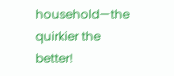household—the quirkier the better!